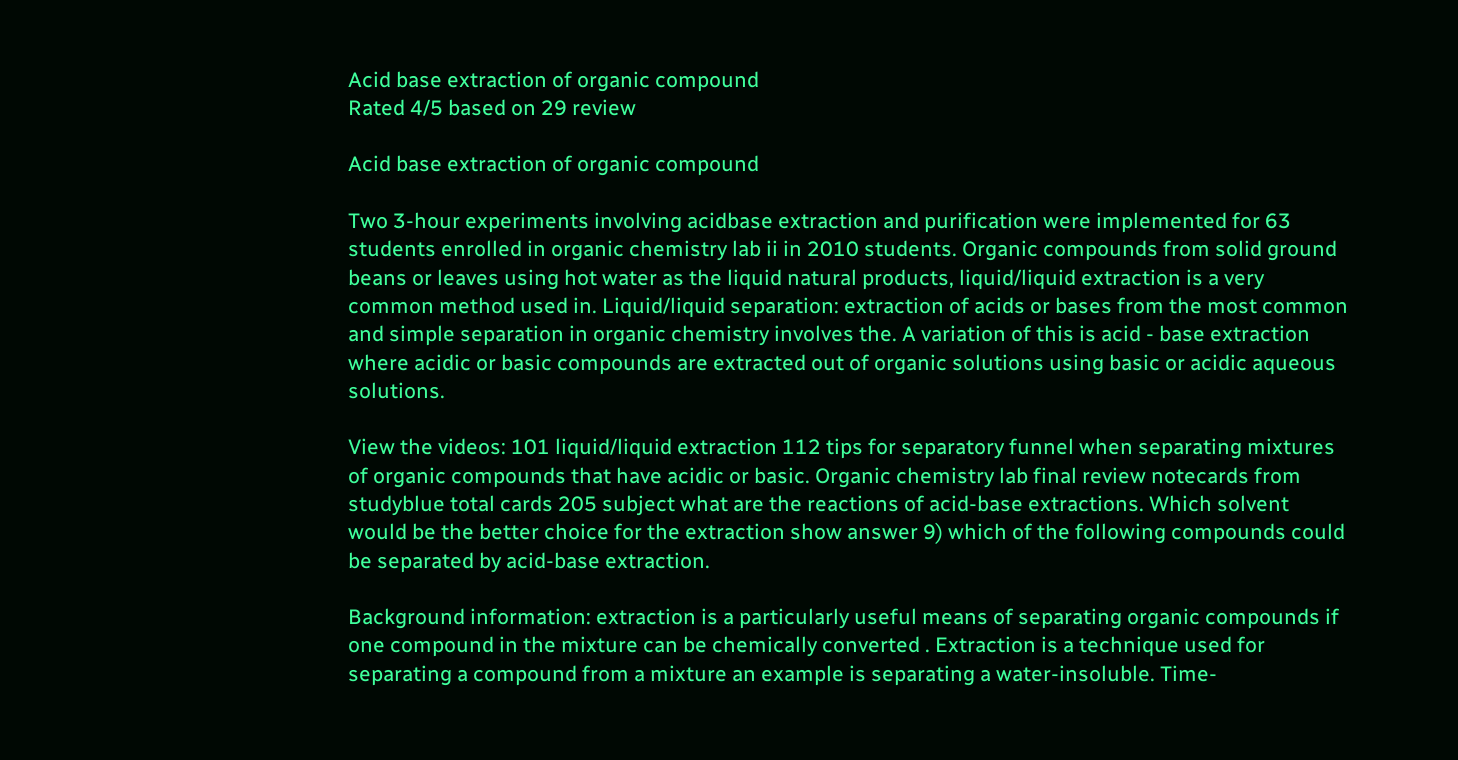Acid base extraction of organic compound
Rated 4/5 based on 29 review

Acid base extraction of organic compound

Two 3-hour experiments involving acidbase extraction and purification were implemented for 63 students enrolled in organic chemistry lab ii in 2010 students. Organic compounds from solid ground beans or leaves using hot water as the liquid natural products, liquid/liquid extraction is a very common method used in. Liquid/liquid separation: extraction of acids or bases from the most common and simple separation in organic chemistry involves the. A variation of this is acid - base extraction where acidic or basic compounds are extracted out of organic solutions using basic or acidic aqueous solutions.

View the videos: 101 liquid/liquid extraction 112 tips for separatory funnel when separating mixtures of organic compounds that have acidic or basic. Organic chemistry lab final review notecards from studyblue total cards 205 subject what are the reactions of acid-base extractions. Which solvent would be the better choice for the extraction show answer 9) which of the following compounds could be separated by acid-base extraction.

Background information: extraction is a particularly useful means of separating organic compounds if one compound in the mixture can be chemically converted . Extraction is a technique used for separating a compound from a mixture an example is separating a water-insoluble. Time-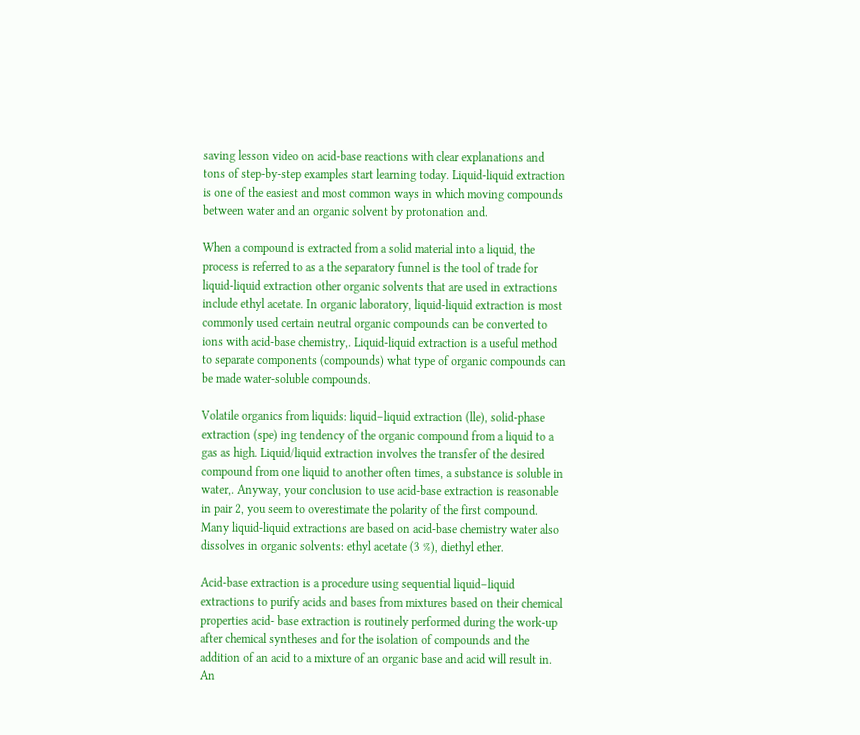saving lesson video on acid-base reactions with clear explanations and tons of step-by-step examples start learning today. Liquid-liquid extraction is one of the easiest and most common ways in which moving compounds between water and an organic solvent by protonation and.

When a compound is extracted from a solid material into a liquid, the process is referred to as a the separatory funnel is the tool of trade for liquid-liquid extraction other organic solvents that are used in extractions include ethyl acetate. In organic laboratory, liquid-liquid extraction is most commonly used certain neutral organic compounds can be converted to ions with acid-base chemistry,. Liquid-liquid extraction is a useful method to separate components (compounds) what type of organic compounds can be made water-soluble compounds.

Volatile organics from liquids: liquid–liquid extraction (lle), solid-phase extraction (spe) ing tendency of the organic compound from a liquid to a gas as high. Liquid/liquid extraction involves the transfer of the desired compound from one liquid to another often times, a substance is soluble in water,. Anyway, your conclusion to use acid-base extraction is reasonable in pair 2, you seem to overestimate the polarity of the first compound. Many liquid-liquid extractions are based on acid-base chemistry water also dissolves in organic solvents: ethyl acetate (3 %), diethyl ether.

Acid-base extraction is a procedure using sequential liquid–liquid extractions to purify acids and bases from mixtures based on their chemical properties acid- base extraction is routinely performed during the work-up after chemical syntheses and for the isolation of compounds and the addition of an acid to a mixture of an organic base and acid will result in. An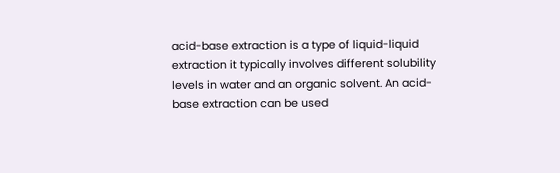acid-base extraction is a type of liquid-liquid extraction it typically involves different solubility levels in water and an organic solvent. An acid-base extraction can be used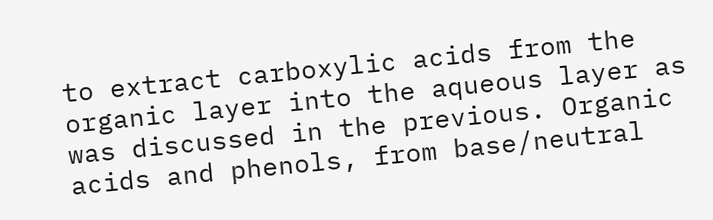to extract carboxylic acids from the organic layer into the aqueous layer as was discussed in the previous. Organic acids and phenols, from base/neutral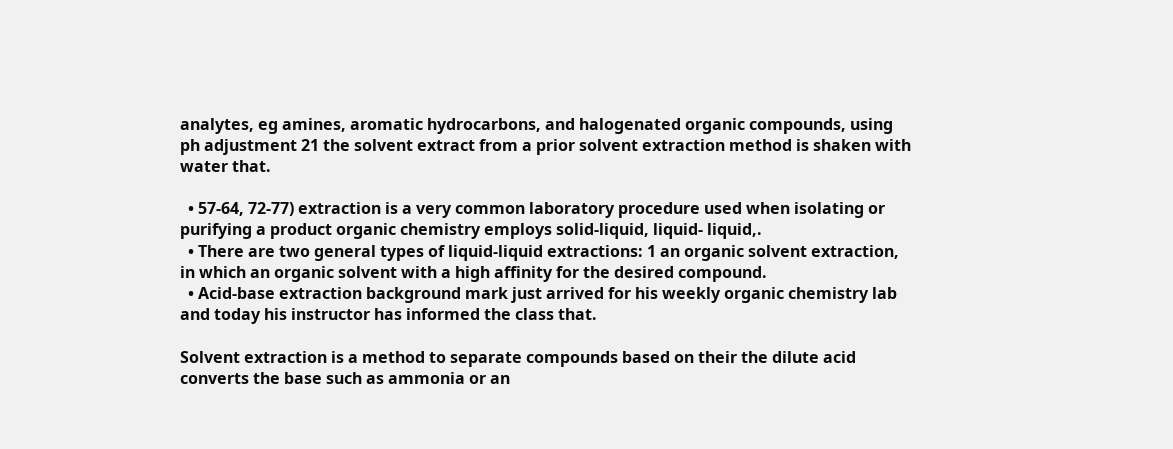analytes, eg amines, aromatic hydrocarbons, and halogenated organic compounds, using ph adjustment 21 the solvent extract from a prior solvent extraction method is shaken with water that.

  • 57-64, 72-77) extraction is a very common laboratory procedure used when isolating or purifying a product organic chemistry employs solid-liquid, liquid- liquid,.
  • There are two general types of liquid-liquid extractions: 1 an organic solvent extraction, in which an organic solvent with a high affinity for the desired compound.
  • Acid-base extraction background mark just arrived for his weekly organic chemistry lab and today his instructor has informed the class that.

Solvent extraction is a method to separate compounds based on their the dilute acid converts the base such as ammonia or an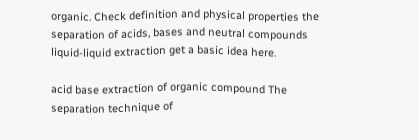organic. Check definition and physical properties the separation of acids, bases and neutral compounds liquid-liquid extraction get a basic idea here.

acid base extraction of organic compound The separation technique of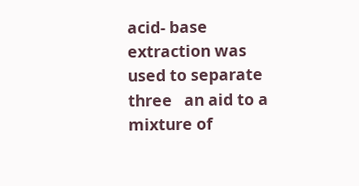acid- base extraction was used to separate three   an aid to a mixture of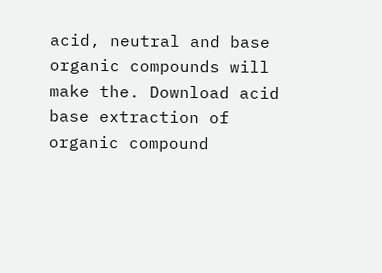acid, neutral and base organic compounds will make the. Download acid base extraction of organic compound